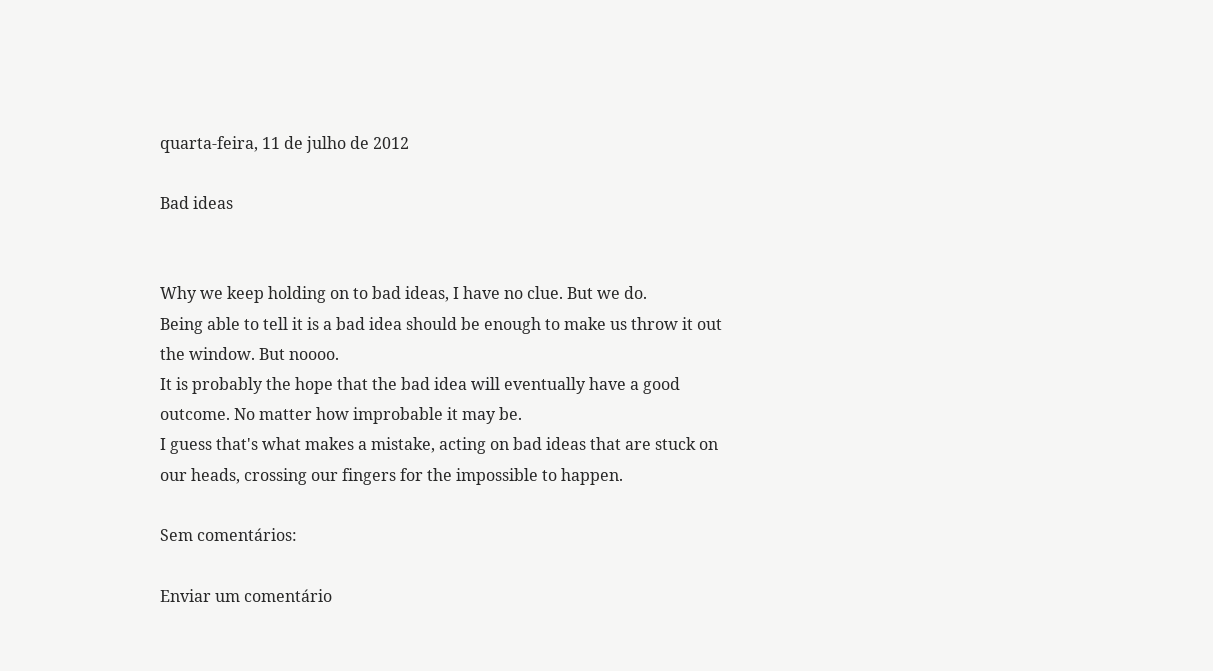quarta-feira, 11 de julho de 2012

Bad ideas


Why we keep holding on to bad ideas, I have no clue. But we do.
Being able to tell it is a bad idea should be enough to make us throw it out the window. But noooo.
It is probably the hope that the bad idea will eventually have a good outcome. No matter how improbable it may be.
I guess that's what makes a mistake, acting on bad ideas that are stuck on our heads, crossing our fingers for the impossible to happen.

Sem comentários:

Enviar um comentário